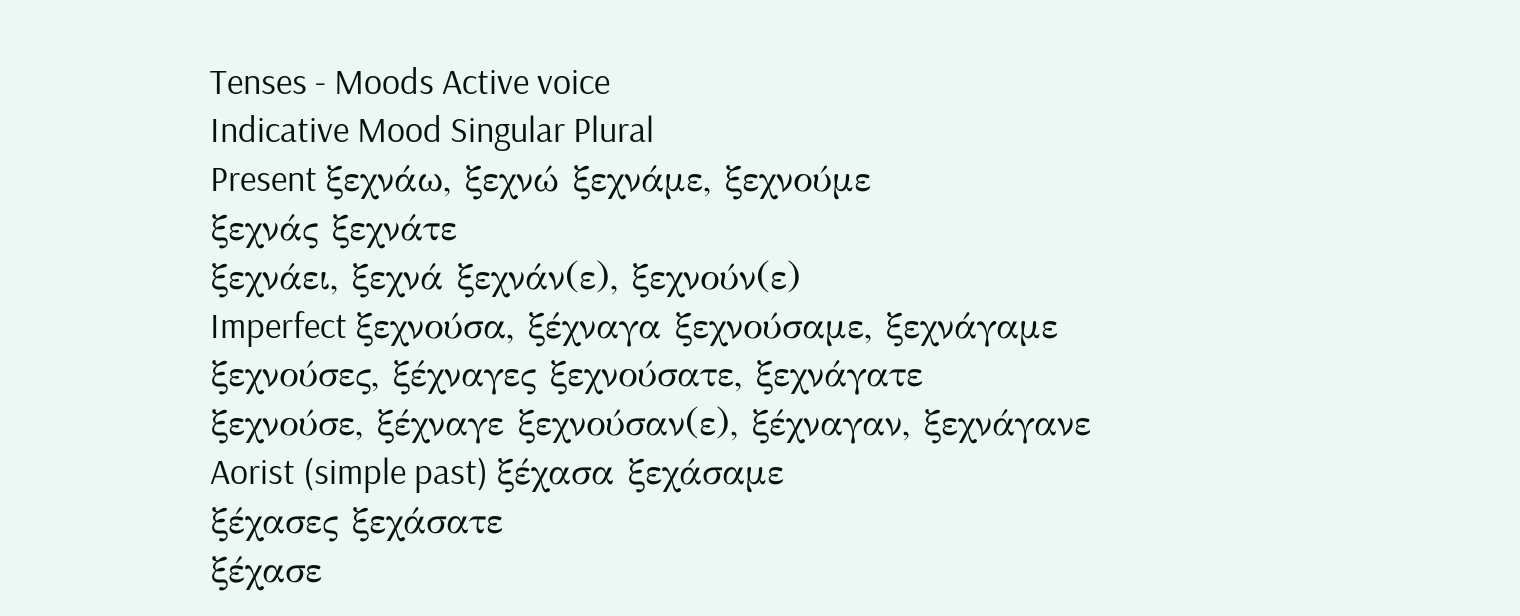Tenses - Moods Active voice
Indicative Mood Singular Plural
Present ξεχνάω, ξεχνώ ξεχνάμε, ξεχνούμε
ξεχνάς ξεχνάτε
ξεχνάει, ξεχνά ξεχνάν(ε), ξεχνούν(ε)
Imperfect ξεχνούσα, ξέχναγα ξεχνούσαμε, ξεχνάγαμε
ξεχνούσες, ξέχναγες ξεχνούσατε, ξεχνάγατε
ξεχνούσε, ξέχναγε ξεχνούσαν(ε), ξέχναγαν, ξεχνάγανε
Aorist (simple past) ξέχασα ξεχάσαμε
ξέχασες ξεχάσατε
ξέχασε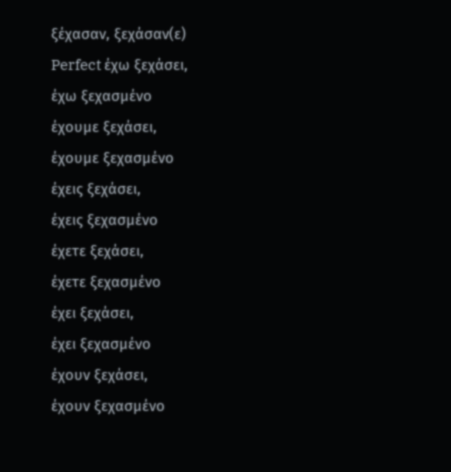ξέχασαν, ξεχάσαν(ε)
Perfect έχω ξεχάσει,
έχω ξεχασμένο
έχουμε ξεχάσει,
έχουμε ξεχασμένο
έχεις ξεχάσει,
έχεις ξεχασμένο
έχετε ξεχάσει,
έχετε ξεχασμένο
έχει ξεχάσει,
έχει ξεχασμένο
έχουν ξεχάσει,
έχουν ξεχασμένο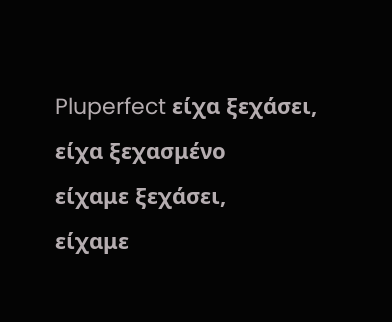Pluperfect είχα ξεχάσει,
είχα ξεχασμένο
είχαμε ξεχάσει,
είχαμε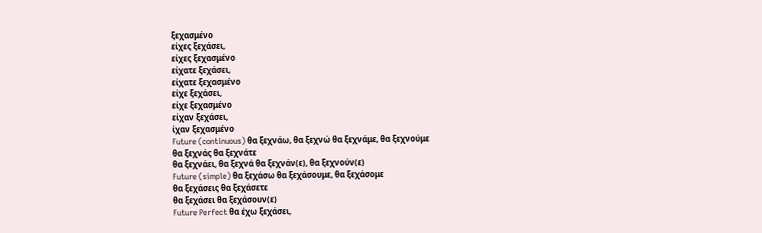ξεχασμένο
είχες ξεχάσει,
είχες ξεχασμένο
είχατε ξεχάσει,
είχατε ξεχασμένο
είχε ξεχάσει,
είχε ξεχασμένο
είχαν ξεχάσει,
ίχαν ξεχασμένο
Future (continuous) θα ξεχνάω, θα ξεχνώ θα ξεχνάμε, θα ξεχνούμε
θα ξεχνάς θα ξεχνάτε
θα ξεχνάει, θα ξεχνά θα ξεχνάν(ε), θα ξεχνούν(ε)
Future (simple) θα ξεχάσω θα ξεχάσουμε, θα ξεχάσομε
θα ξεχάσεις θα ξεχάσετε
θα ξεχάσει θα ξεχάσουν(ε)
Future Perfect θα έχω ξεχάσει,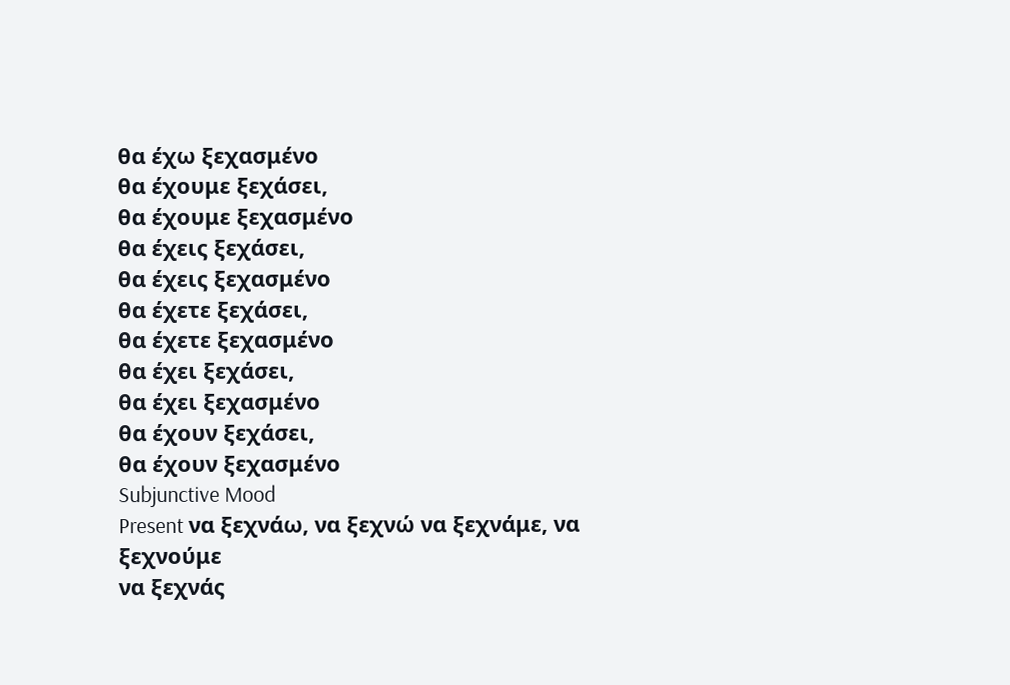θα έχω ξεχασμένο
θα έχουμε ξεχάσει,
θα έχουμε ξεχασμένο
θα έχεις ξεχάσει,
θα έχεις ξεχασμένο
θα έχετε ξεχάσει,
θα έχετε ξεχασμένο
θα έχει ξεχάσει,
θα έχει ξεχασμένο
θα έχουν ξεχάσει,
θα έχουν ξεχασμένο
Subjunctive Mood
Present να ξεχνάω, να ξεχνώ να ξεχνάμε, να ξεχνούμε
να ξεχνάς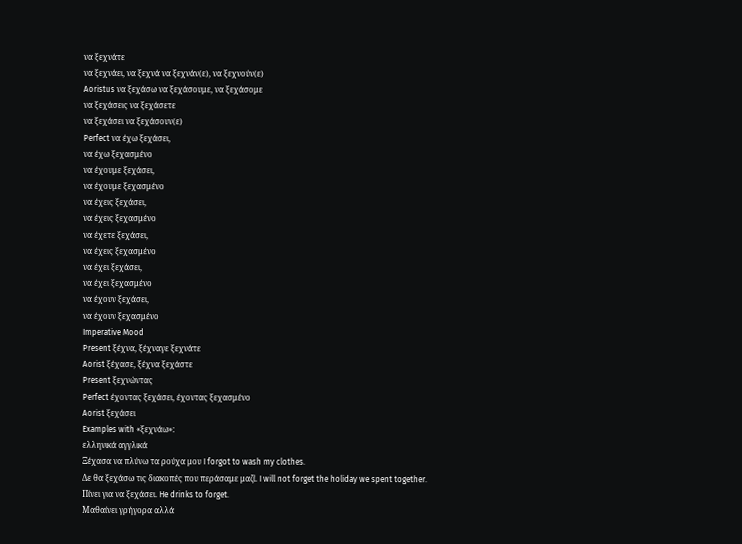να ξεχνάτε
να ξεχνάει, να ξεχνά να ξεχνάν(ε), να ξεχνούν(ε)
Aoristus να ξεχάσω να ξεχάσουμε, να ξεχάσομε
να ξεχάσεις να ξεχάσετε
να ξεχάσει να ξεχάσουν(ε)
Perfect να έχω ξεχάσει,
να έχω ξεχασμένο
να έχουμε ξεχάσει,
να έχουμε ξεχασμένο
να έχεις ξεχάσει,
να έχεις ξεχασμένο
να έχετε ξεχάσει,
να έχεις ξεχασμένο
να έχει ξεχάσει,
να έχει ξεχασμένο
να έχουν ξεχάσει,
να έχουν ξεχασμένο
Imperative Mood
Present ξέχνα, ξέχναγε ξεχνάτε
Aorist ξέχασε, ξέχνα ξεχάστε
Present ξεχνώντας
Perfect έχοντας ξεχάσει, έχοντας ξεχασμένο
Aorist ξεχάσει
Examples with «ξεχνάω»:
ελληνικά αγγλικά
Ξέχασα να πλύνω τα ρούχα μου I forgot to wash my clothes.
Δε θα ξεχάσω τις διακοπές που περάσαμε μαζί. I will not forget the holiday we spent together.
Πίνει για να ξεχάσει. He drinks to forget.
Mαθαίνει γρήγορα αλλά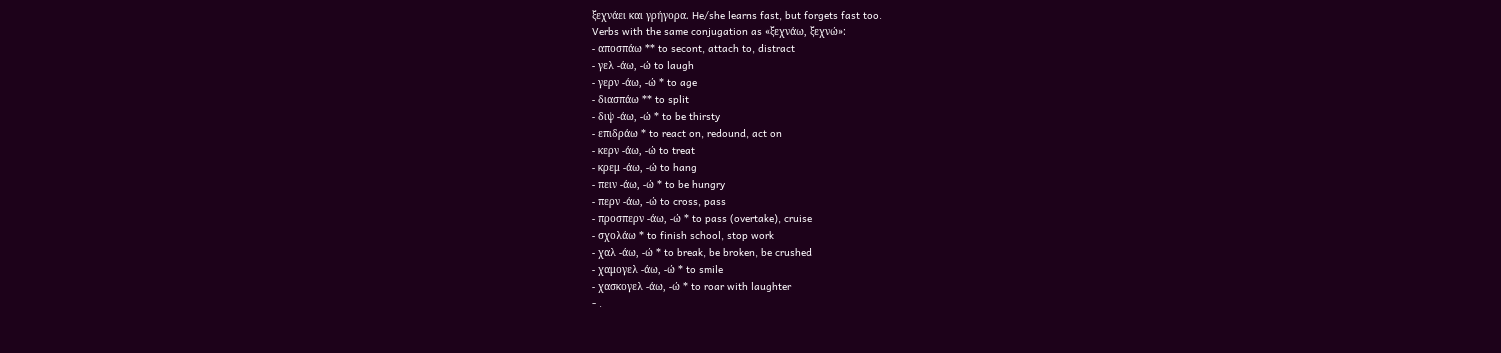ξεχνάει και γρήγορα. He/she learns fast, but forgets fast too.
Verbs with the same conjugation as «ξεχνάω, ξεχνώ»:
- αποσπάω ** to secont, attach to, distract
- γελ -άω, -ώ to laugh
- γερν -άω, -ώ * to age
- διασπάω ** to split
- διψ -άω, -ώ * to be thirsty
- επιδράω * to react on, redound, act on
- κερν -άω, -ώ to treat
- κρεμ -άω, -ώ to hang
- πειν -άω, -ώ * to be hungry
- περν -άω, -ώ to cross, pass
- προσπερν -άω, -ώ * to pass (overtake), cruise
- σχολάω * to finish school, stop work
- χαλ -άω, -ώ * to break, be broken, be crushed
- χαμογελ -άω, -ώ * to smile
- χασκογελ -άω, -ώ * to roar with laughter
- .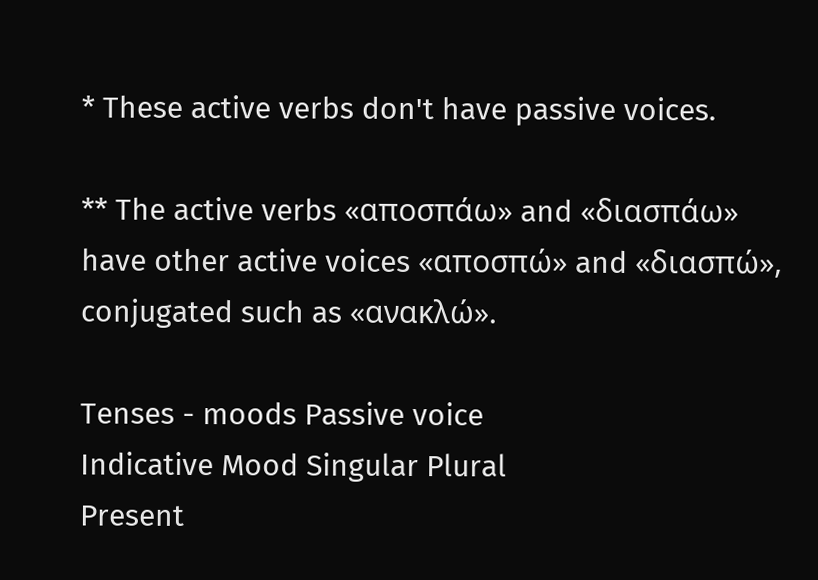* These active verbs don't have passive voices.

** The active verbs «αποσπάω» and «διασπάω» have other active voices «αποσπώ» and «διασπώ», conjugated such as «ανακλώ».

Tenses - moods Passive voice
Indicative Mood Singular Plural
Present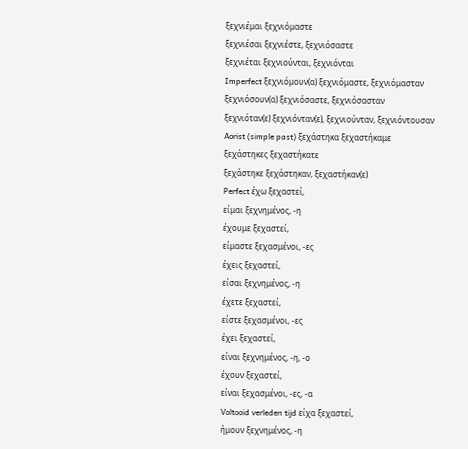ξεχνιέμαι ξεχνιόμαστε
ξεχνιέσαι ξεχνιέστε, ξεχνιόσαστε
ξεχνιέται ξεχνιούνται, ξεχνιόνται
Imperfect ξεχνιόμουν(α) ξεχνιόμαστε, ξεχνιόμασταν
ξεχνιόσουν(α) ξεχνιόσαστε, ξεχνιόσασταν
ξεχνιόταν(ε) ξεχνιόνταν(ε), ξεχνιούνταν, ξεχνιόντουσαν
Aorist (simple past) ξεχάστηκα ξεχαστήκαμε
ξεχάστηκες ξεχαστήκατε
ξεχάστηκε ξεχάστηκαν, ξεχαστήκαν(ε)
Perfect έχω ξεχαστεί,
είμαι ξεχνημένος, -η
έχουμε ξεχαστεί,
είμαστε ξεχασμένοι, -ες
έχεις ξεχαστεί,
είσαι ξεχνημένος, -η
έχετε ξεχαστεί,
είστε ξεχασμένοι, -ες
έχει ξεχαστεί,
είναι ξεχνημένος, -η, -ο
έχουν ξεχαστεί,
είναι ξεχασμένοι, -ες, -α
Voltooid verleden tijd είχα ξεχαστεί,
ήμουν ξεχνημένος, -η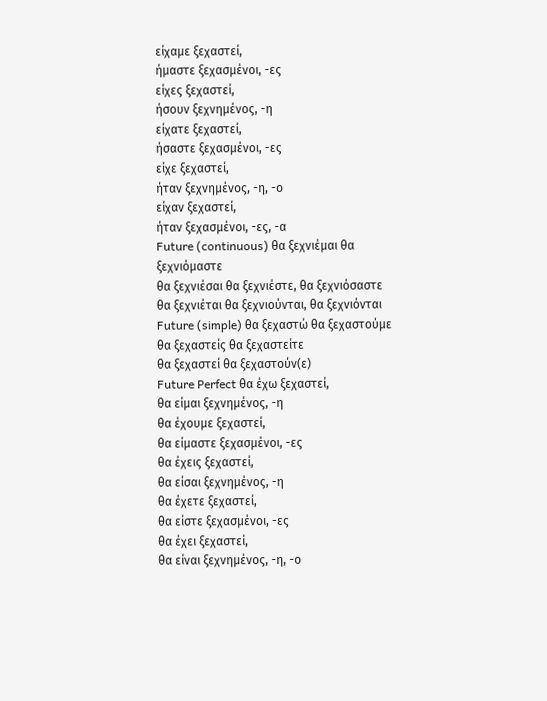είχαμε ξεχαστεί,
ήμαστε ξεχασμένοι, -ες
είχες ξεχαστεί,
ήσουν ξεχνημένος, -η
είχατε ξεχαστεί,
ήσαστε ξεχασμένοι, -ες
είχε ξεχαστεί,
ήταν ξεχνημένος, -η, -ο
είχαν ξεχαστεί,
ήταν ξεχασμένοι, -ες, -α
Future (continuous) θα ξεχνιέμαι θα ξεχνιόμαστε
θα ξεχνιέσαι θα ξεχνιέστε, θα ξεχνιόσαστε
θα ξεχνιέται θα ξεχνιούνται, θα ξεχνιόνται
Future (simple) θα ξεχαστώ θα ξεχαστούμε
θα ξεχαστείς θα ξεχαστείτε
θα ξεχαστεί θα ξεχαστούν(ε)
Future Perfect θα έχω ξεχαστεί,
θα είμαι ξεχνημένος, -η
θα έχουμε ξεχαστεί,
θα είμαστε ξεχασμένοι, -ες
θα έχεις ξεχαστεί,
θα είσαι ξεχνημένος, -η
θα έχετε ξεχαστεί,
θα είστε ξεχασμένοι, -ες
θα έχει ξεχαστεί,
θα είναι ξεχνημένος, -η, -ο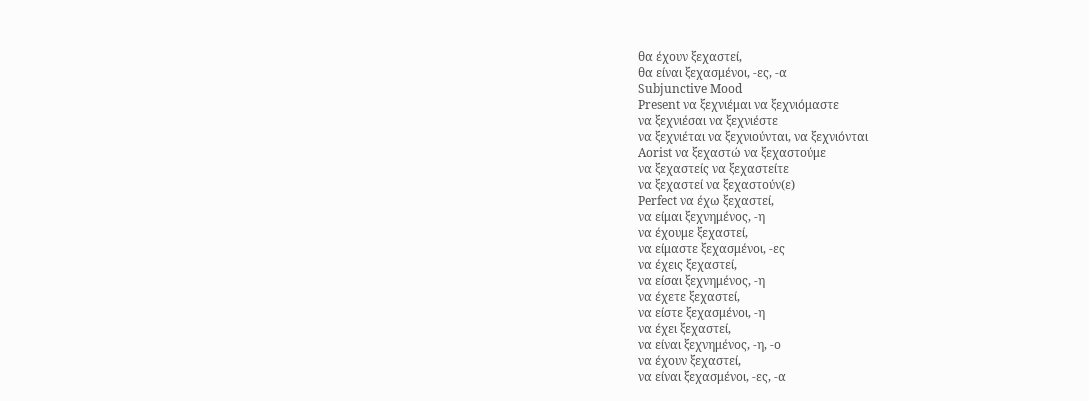θα έχουν ξεχαστεί,
θα είναι ξεχασμένοι, -ες, -α
Subjunctive Mood
Present να ξεχνιέμαι να ξεχνιόμαστε
να ξεχνιέσαι να ξεχνιέστε
να ξεχνιέται να ξεχνιούνται, να ξεχνιόνται
Aorist να ξεχαστώ να ξεχαστούμε
να ξεχαστείς να ξεχαστείτε
να ξεχαστεί να ξεχαστούν(ε)
Perfect να έχω ξεχαστεί,
να είμαι ξεχνημένος, -η
να έχουμε ξεχαστεί,
να είμαστε ξεχασμένοι, -ες
να έχεις ξεχαστεί,
να είσαι ξεχνημένος, -η
να έχετε ξεχαστεί,
να είστε ξεχασμένοι, -η
να έχει ξεχαστεί,
να είναι ξεχνημένος, -η, -ο
να έχουν ξεχαστεί,
να είναι ξεχασμένοι, -ες, -α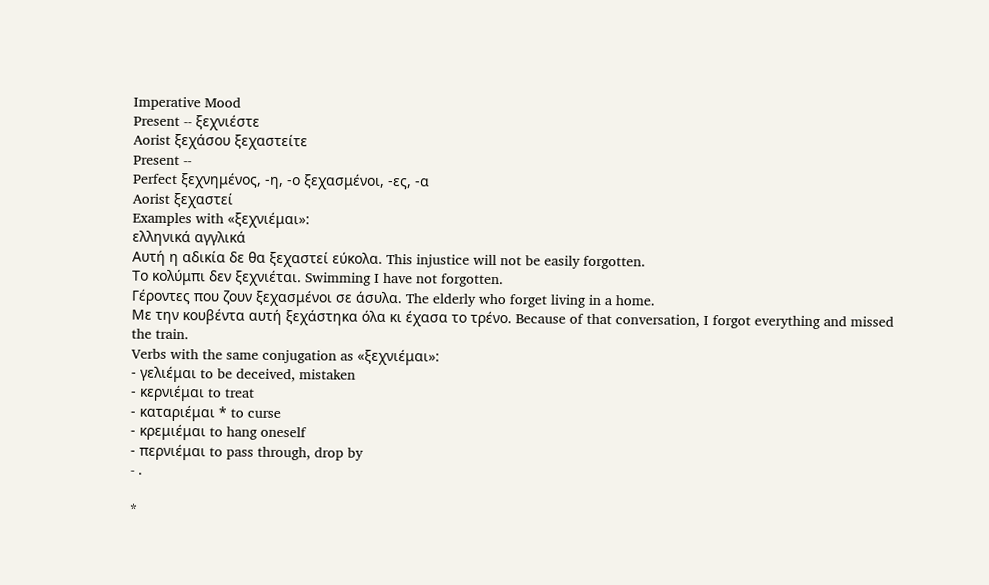Imperative Mood
Present -- ξεχνιέστε
Aorist ξεχάσου ξεχαστείτε
Present --
Perfect ξεχνημένος, -η, -ο ξεχασμένοι, -ες, -α
Aorist ξεχαστεί
Examples with «ξεχνιέμαι»:
ελληνικά αγγλικά
Aυτή η αδικία δε θα ξεχαστεί εύκολα. This injustice will not be easily forgotten.
Tο κολύμπι δεν ξεχνιέται. Swimming I have not forgotten.
Γέροντες που ζουν ξεχασμένοι σε άσυλα. The elderly who forget living in a home.
Mε την κουβέντα αυτή ξεχάστηκα όλα κι έχασα το τρένο. Because of that conversation, I forgot everything and missed the train.
Verbs with the same conjugation as «ξεχνιέμαι»:
- γελιέμαι to be deceived, mistaken
- κερνιέμαι to treat
- καταριέμαι * to curse
- κρεμιέμαι to hang oneself
- περνιέμαι to pass through, drop by
- .

*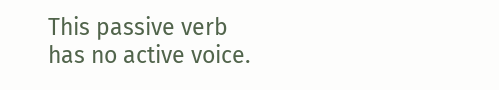This passive verb has no active voice.